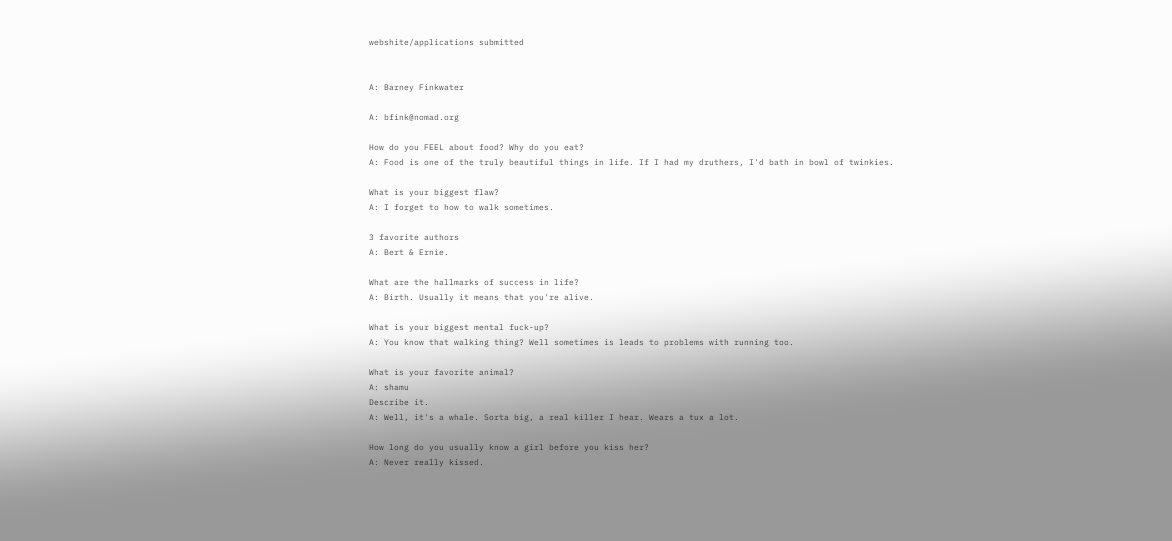webshite/applications submitted


A: Barney Finkwater

A: bfink@nomad.org

How do you FEEL about food? Why do you eat?
A: Food is one of the truly beautiful things in life. If I had my druthers, I'd bath in bowl of twinkies.

What is your biggest flaw?
A: I forget to how to walk sometimes.

3 favorite authors
A: Bert & Ernie.

What are the hallmarks of success in life?
A: Birth. Usually it means that you're alive.

What is your biggest mental fuck-up?
A: You know that walking thing? Well sometimes is leads to problems with running too.

What is your favorite animal?
A: shamu
Describe it.
A: Well, it's a whale. Sorta big, a real killer I hear. Wears a tux a lot.

How long do you usually know a girl before you kiss her?
A: Never really kissed.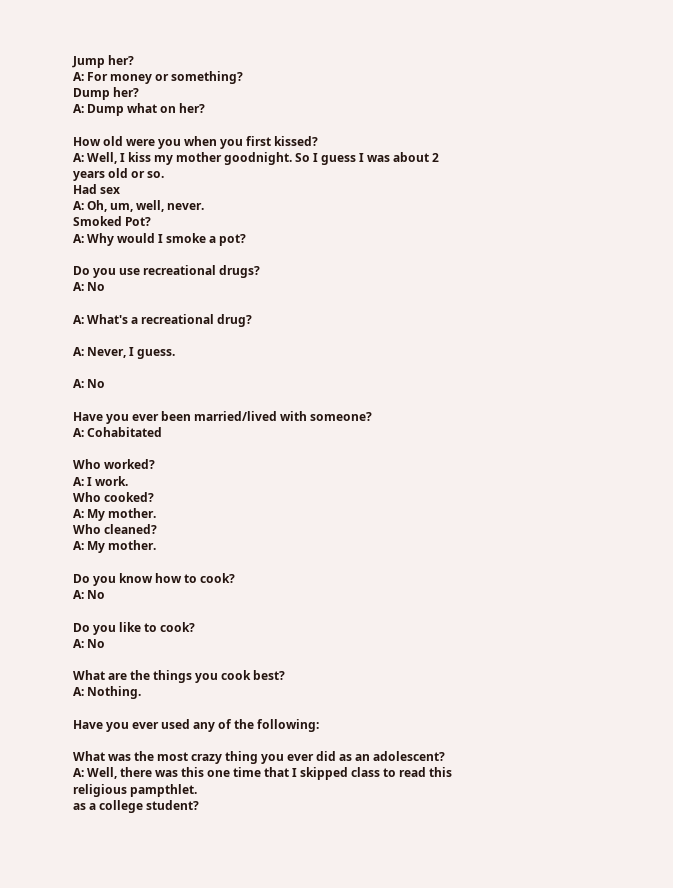Jump her?
A: For money or something?
Dump her?
A: Dump what on her?

How old were you when you first kissed?
A: Well, I kiss my mother goodnight. So I guess I was about 2 years old or so.
Had sex
A: Oh, um, well, never.
Smoked Pot?
A: Why would I smoke a pot?

Do you use recreational drugs?
A: No

A: What's a recreational drug?

A: Never, I guess.

A: No

Have you ever been married/lived with someone?
A: Cohabitated

Who worked?
A: I work.
Who cooked?
A: My mother.
Who cleaned?
A: My mother.

Do you know how to cook?
A: No

Do you like to cook?
A: No

What are the things you cook best?
A: Nothing.

Have you ever used any of the following:

What was the most crazy thing you ever did as an adolescent?
A: Well, there was this one time that I skipped class to read this religious pampthlet.
as a college student?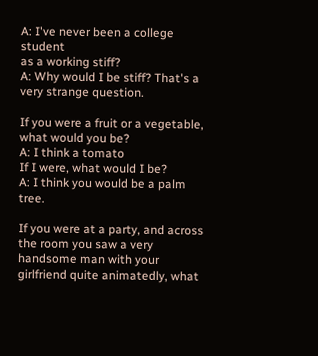A: I've never been a college student
as a working stiff?
A: Why would I be stiff? That's a very strange question.

If you were a fruit or a vegetable, what would you be?
A: I think a tomato
If I were, what would I be?
A: I think you would be a palm tree.

If you were at a party, and across the room you saw a very handsome man with your girlfriend quite animatedly, what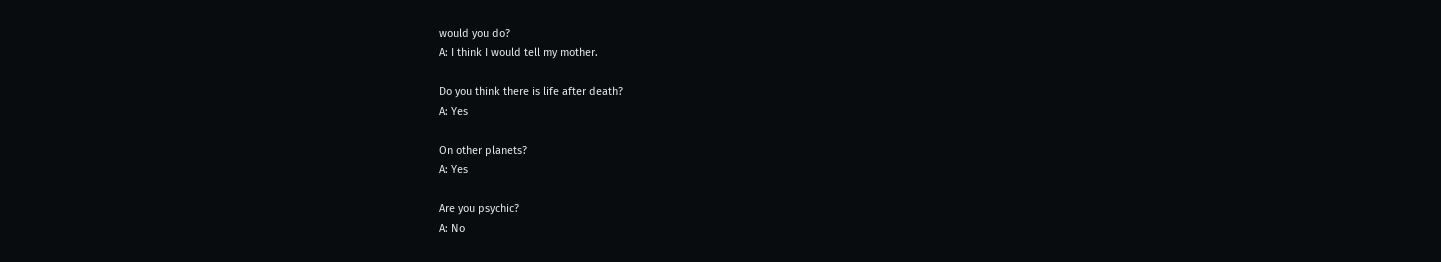would you do?
A: I think I would tell my mother.

Do you think there is life after death?
A: Yes

On other planets?
A: Yes

Are you psychic?
A: No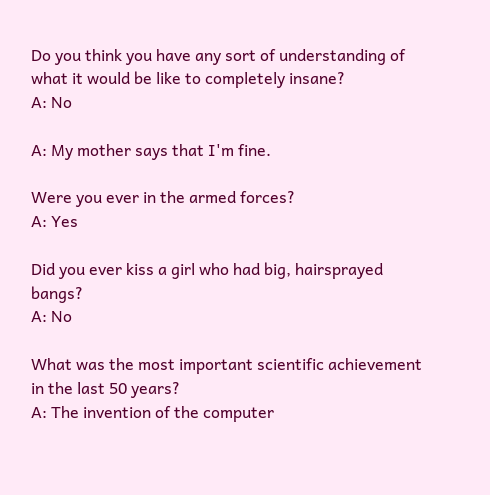Do you think you have any sort of understanding of what it would be like to completely insane?
A: No

A: My mother says that I'm fine.

Were you ever in the armed forces?
A: Yes

Did you ever kiss a girl who had big, hairsprayed bangs?
A: No

What was the most important scientific achievement in the last 50 years?
A: The invention of the computer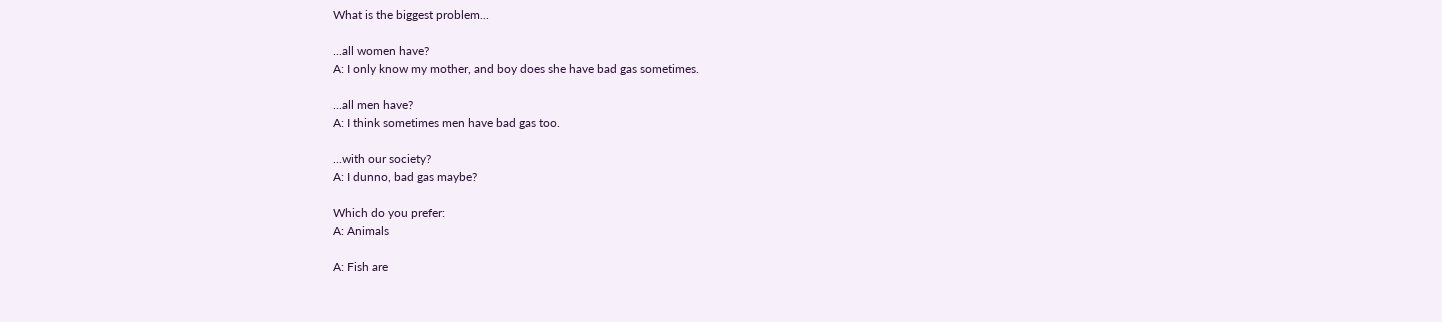What is the biggest problem...

...all women have?
A: I only know my mother, and boy does she have bad gas sometimes.

...all men have?
A: I think sometimes men have bad gas too.

...with our society?
A: I dunno, bad gas maybe?

Which do you prefer:
A: Animals

A: Fish are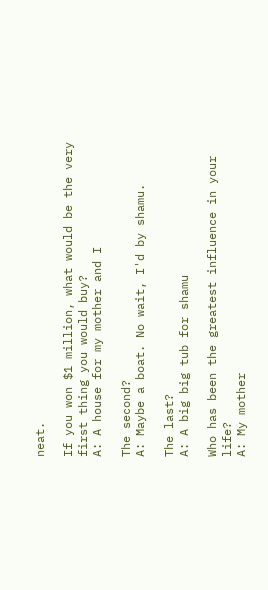neat.

If you won $1 million, what would be the very first thing you would buy?
A: A house for my mother and I

The second?
A: Maybe a boat. No wait, I'd by shamu.

The last?
A: A big big tub for shamu

Who has been the greatest influence in your life?
A: My mother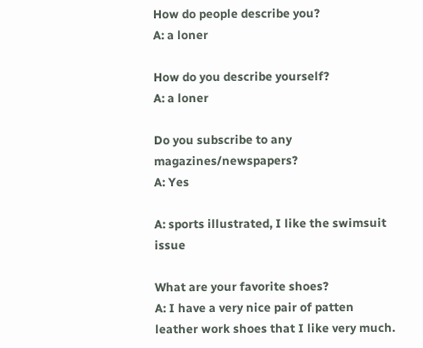How do people describe you?
A: a loner

How do you describe yourself?
A: a loner

Do you subscribe to any magazines/newspapers?
A: Yes

A: sports illustrated, I like the swimsuit issue

What are your favorite shoes?
A: I have a very nice pair of patten leather work shoes that I like very much.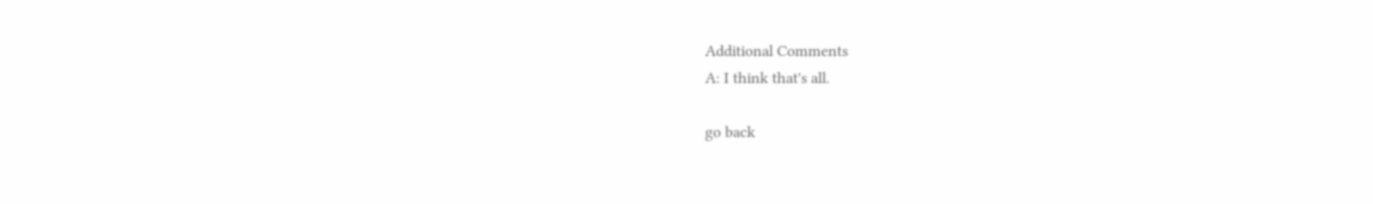Additional Comments
A: I think that's all.

go back